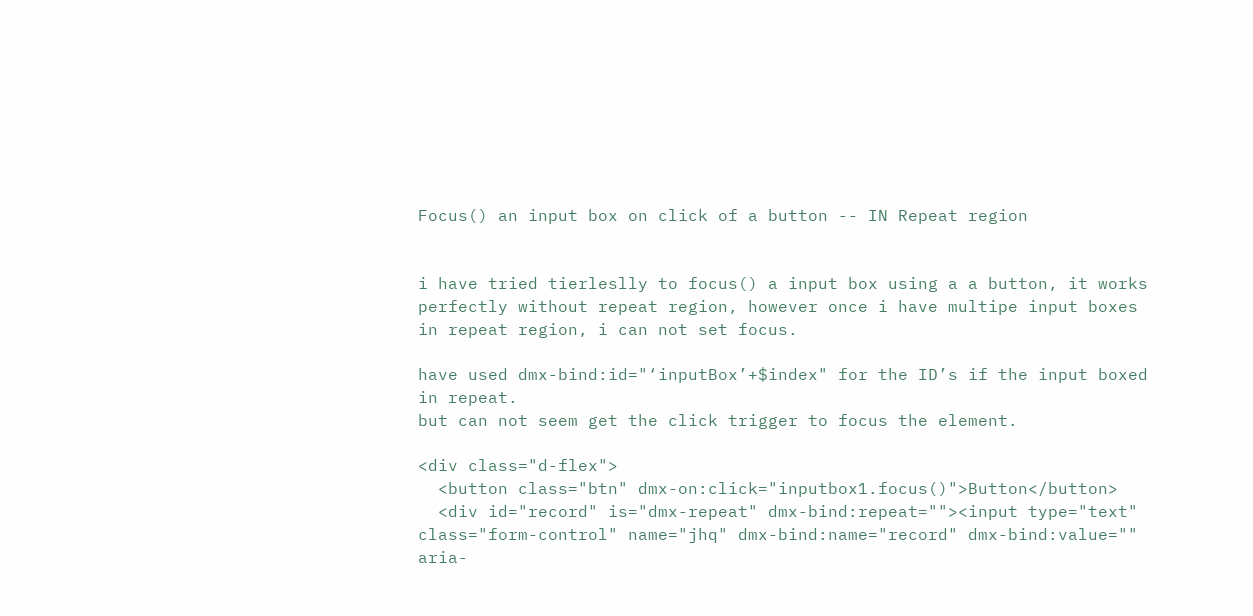Focus() an input box on click of a button -- IN Repeat region


i have tried tierleslly to focus() a input box using a a button, it works perfectly without repeat region, however once i have multipe input boxes in repeat region, i can not set focus.

have used dmx-bind:id="‘inputBox’+$index" for the ID’s if the input boxed in repeat.
but can not seem get the click trigger to focus the element.

<div class="d-flex">
  <button class="btn" dmx-on:click="inputbox1.focus()">Button</button>
  <div id="record" is="dmx-repeat" dmx-bind:repeat=""><input type="text" class="form-control" name="jhq" dmx-bind:name="record" dmx-bind:value="" aria-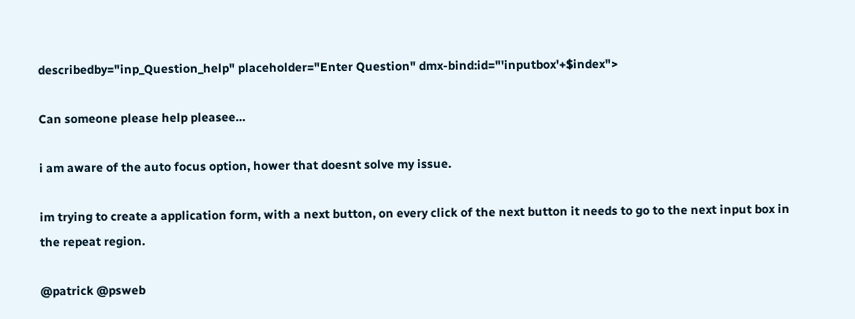describedby="inp_Question_help" placeholder="Enter Question" dmx-bind:id="'inputbox'+$index">

Can someone please help pleasee…

i am aware of the auto focus option, hower that doesnt solve my issue.

im trying to create a application form, with a next button, on every click of the next button it needs to go to the next input box in the repeat region.

@patrick @psweb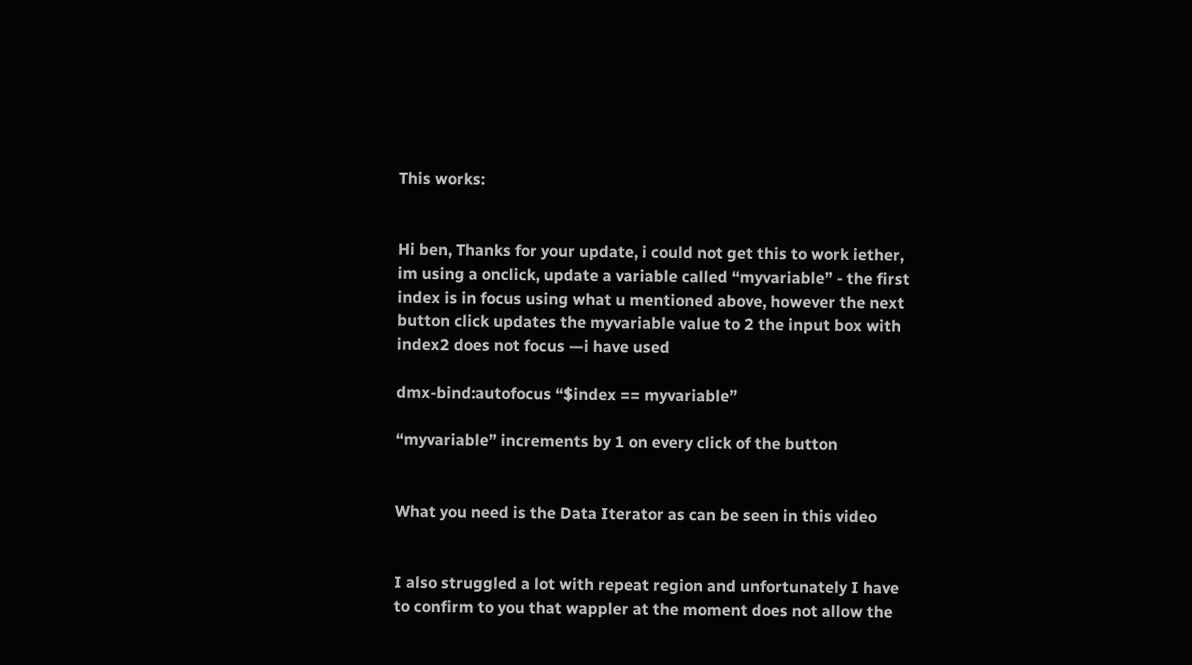This works:


Hi ben, Thanks for your update, i could not get this to work iether, im using a onclick, update a variable called “myvariable” - the first index is in focus using what u mentioned above, however the next button click updates the myvariable value to 2 the input box with index2 does not focus —i have used

dmx-bind:autofocus “$index == myvariable”

“myvariable” increments by 1 on every click of the button


What you need is the Data Iterator as can be seen in this video


I also struggled a lot with repeat region and unfortunately I have to confirm to you that wappler at the moment does not allow the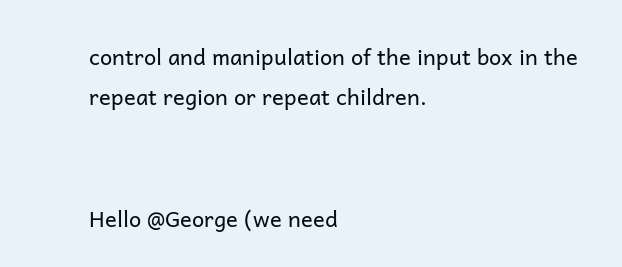control and manipulation of the input box in the repeat region or repeat children.


Hello @George (we need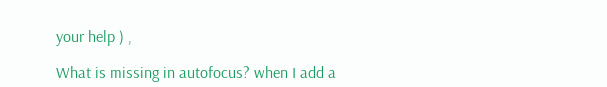your help ) ,

What is missing in autofocus? when I add a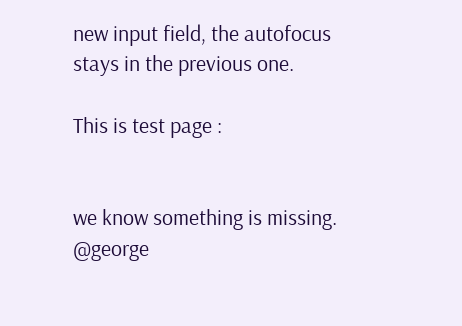new input field, the autofocus stays in the previous one.

This is test page :


we know something is missing. @george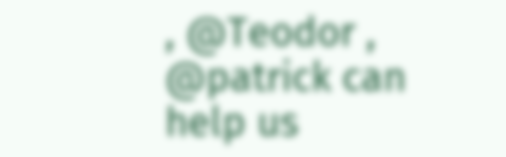, @Teodor , @patrick can help us